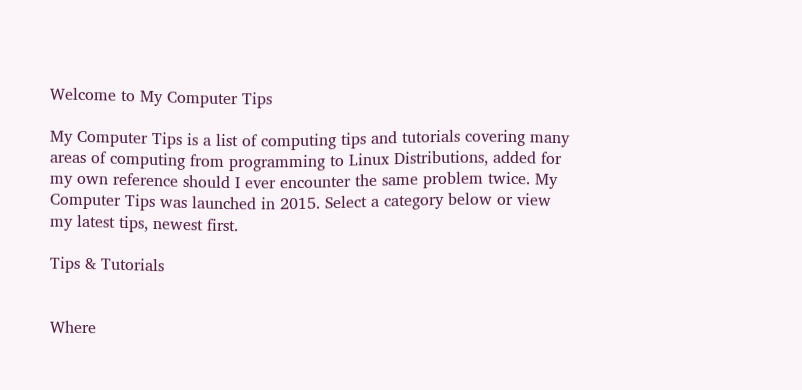Welcome to My Computer Tips

My Computer Tips is a list of computing tips and tutorials covering many areas of computing from programming to Linux Distributions, added for my own reference should I ever encounter the same problem twice. My Computer Tips was launched in 2015. Select a category below or view my latest tips, newest first.

Tips & Tutorials


Where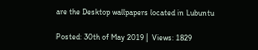are the Desktop wallpapers located in Lubuntu

Posted: 30th of May 2019 |  Views: 1829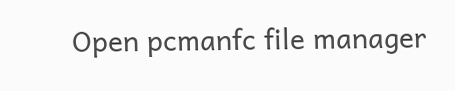Open pcmanfc file manager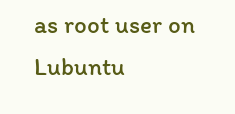as root user on Lubuntu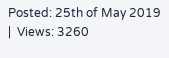Posted: 25th of May 2019 |  Views: 3260